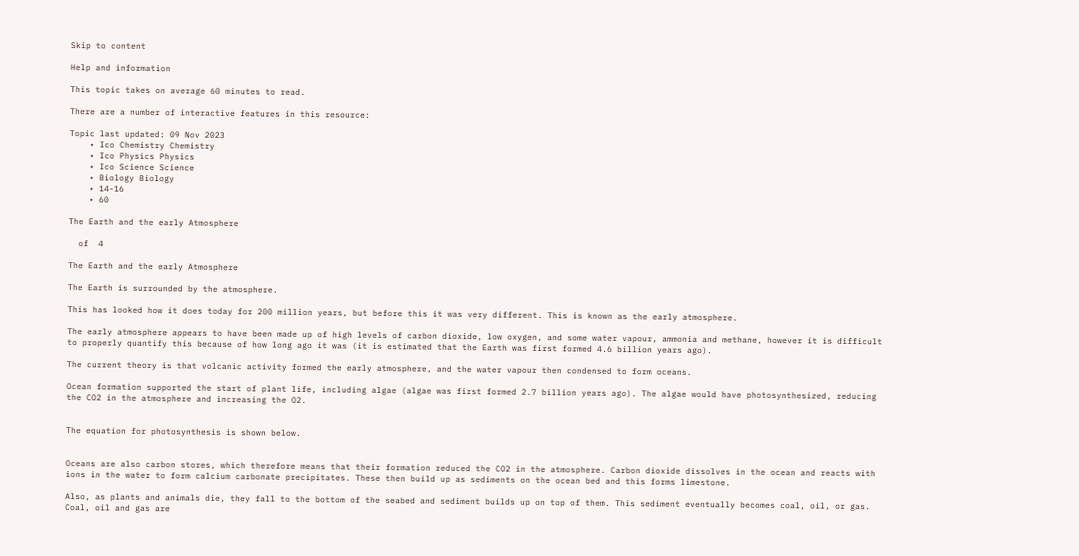Skip to content

Help and information

This topic takes on average 60 minutes to read.

There are a number of interactive features in this resource:

Topic last updated: 09 Nov 2023
    • Ico Chemistry Chemistry
    • Ico Physics Physics
    • Ico Science Science
    • Biology Biology
    • 14-16
    • 60

The Earth and the early Atmosphere

  of  4

The Earth and the early Atmosphere

The Earth is surrounded by the atmosphere.

This has looked how it does today for 200 million years, but before this it was very different. This is known as the early atmosphere.

The early atmosphere appears to have been made up of high levels of carbon dioxide, low oxygen, and some water vapour, ammonia and methane, however it is difficult to properly quantify this because of how long ago it was (it is estimated that the Earth was first formed 4.6 billion years ago).

The current theory is that volcanic activity formed the early atmosphere, and the water vapour then condensed to form oceans.

Ocean formation supported the start of plant life, including algae (algae was first formed 2.7 billion years ago). The algae would have photosynthesized, reducing the CO2 in the atmosphere and increasing the O2.


The equation for photosynthesis is shown below.


Oceans are also carbon stores, which therefore means that their formation reduced the CO2 in the atmosphere. Carbon dioxide dissolves in the ocean and reacts with ions in the water to form calcium carbonate precipitates. These then build up as sediments on the ocean bed and this forms limestone.

Also, as plants and animals die, they fall to the bottom of the seabed and sediment builds up on top of them. This sediment eventually becomes coal, oil, or gas. Coal, oil and gas are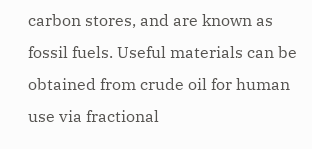carbon stores, and are known as fossil fuels. Useful materials can be obtained from crude oil for human use via fractional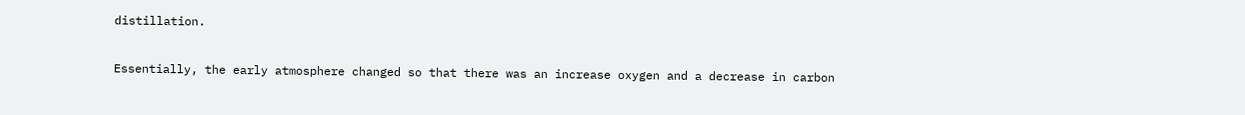distillation.

Essentially, the early atmosphere changed so that there was an increase oxygen and a decrease in carbon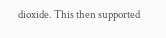dioxide. This then supported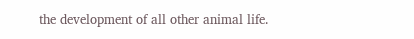the development of all other animal life.